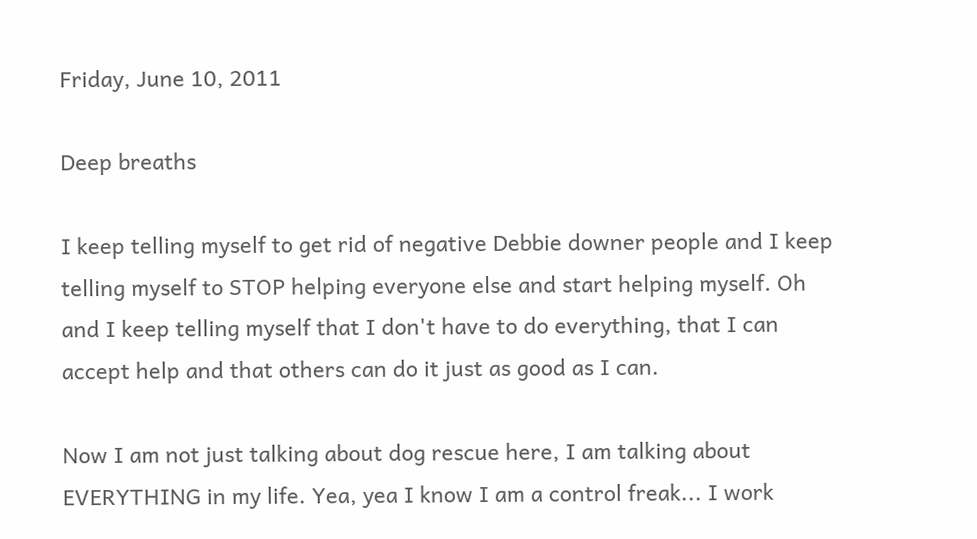Friday, June 10, 2011

Deep breaths

I keep telling myself to get rid of negative Debbie downer people and I keep telling myself to STOP helping everyone else and start helping myself. Oh and I keep telling myself that I don't have to do everything, that I can accept help and that others can do it just as good as I can.

Now I am not just talking about dog rescue here, I am talking about EVERYTHING in my life. Yea, yea I know I am a control freak... I work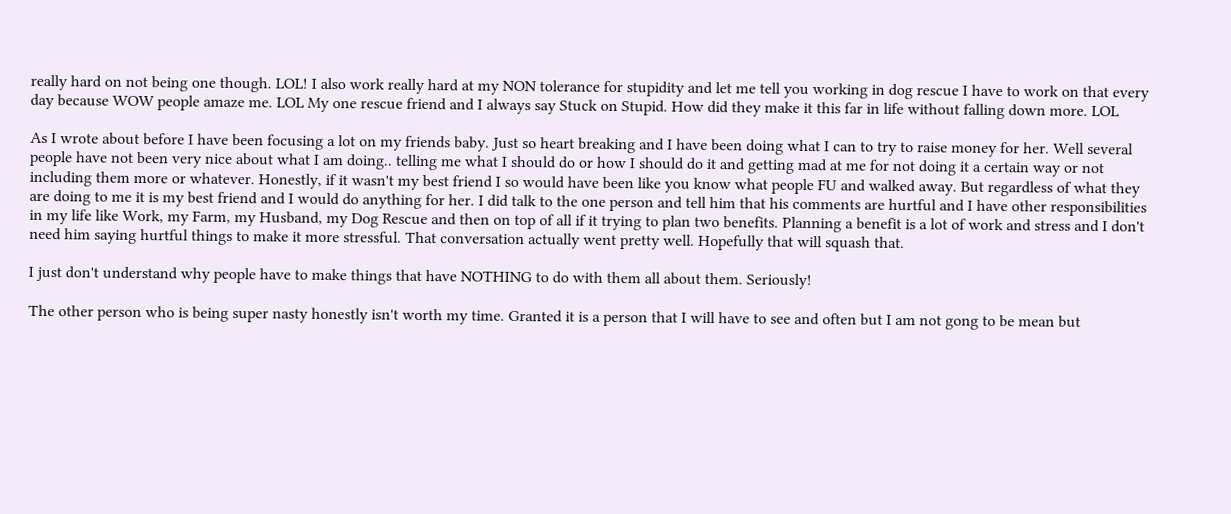really hard on not being one though. LOL! I also work really hard at my NON tolerance for stupidity and let me tell you working in dog rescue I have to work on that every day because WOW people amaze me. LOL My one rescue friend and I always say Stuck on Stupid. How did they make it this far in life without falling down more. LOL

As I wrote about before I have been focusing a lot on my friends baby. Just so heart breaking and I have been doing what I can to try to raise money for her. Well several people have not been very nice about what I am doing.. telling me what I should do or how I should do it and getting mad at me for not doing it a certain way or not including them more or whatever. Honestly, if it wasn't my best friend I so would have been like you know what people FU and walked away. But regardless of what they are doing to me it is my best friend and I would do anything for her. I did talk to the one person and tell him that his comments are hurtful and I have other responsibilities in my life like Work, my Farm, my Husband, my Dog Rescue and then on top of all if it trying to plan two benefits. Planning a benefit is a lot of work and stress and I don't need him saying hurtful things to make it more stressful. That conversation actually went pretty well. Hopefully that will squash that.

I just don't understand why people have to make things that have NOTHING to do with them all about them. Seriously!

The other person who is being super nasty honestly isn't worth my time. Granted it is a person that I will have to see and often but I am not gong to be mean but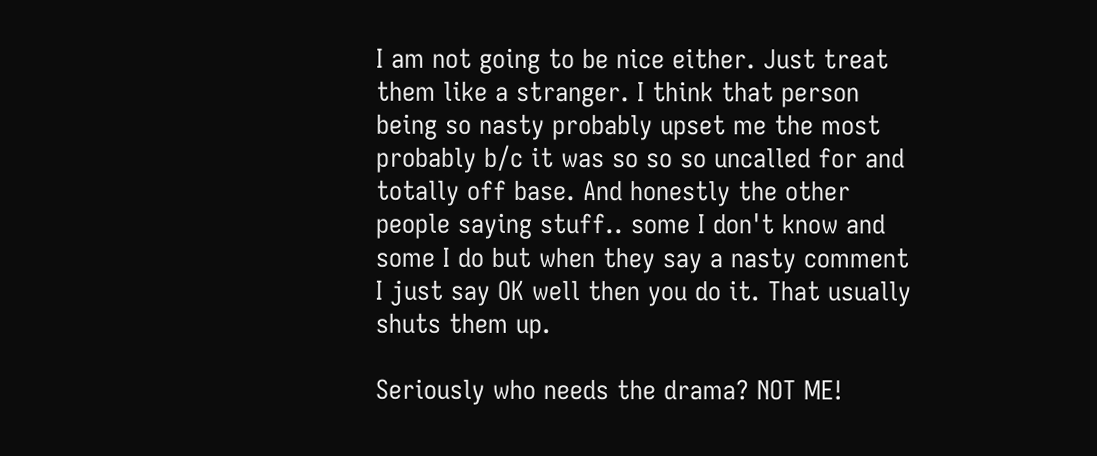I am not going to be nice either. Just treat them like a stranger. I think that person being so nasty probably upset me the most probably b/c it was so so so uncalled for and totally off base. And honestly the other people saying stuff.. some I don't know and some I do but when they say a nasty comment I just say OK well then you do it. That usually shuts them up.

Seriously who needs the drama? NOT ME!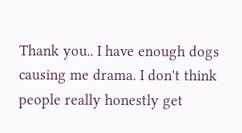Thank you.. I have enough dogs causing me drama. I don't think people really honestly get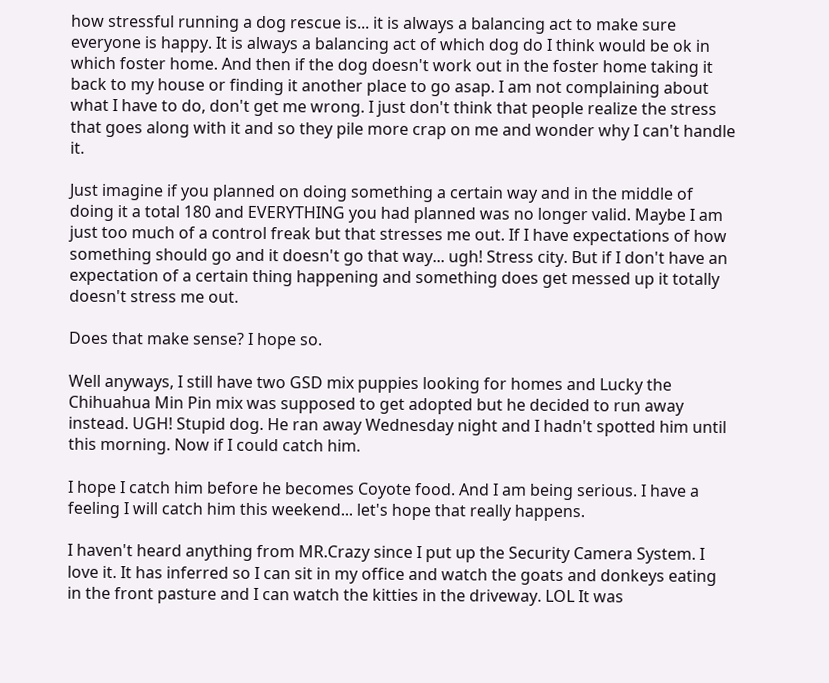how stressful running a dog rescue is... it is always a balancing act to make sure everyone is happy. It is always a balancing act of which dog do I think would be ok in which foster home. And then if the dog doesn't work out in the foster home taking it back to my house or finding it another place to go asap. I am not complaining about what I have to do, don't get me wrong. I just don't think that people realize the stress that goes along with it and so they pile more crap on me and wonder why I can't handle it.

Just imagine if you planned on doing something a certain way and in the middle of doing it a total 180 and EVERYTHING you had planned was no longer valid. Maybe I am just too much of a control freak but that stresses me out. If I have expectations of how something should go and it doesn't go that way... ugh! Stress city. But if I don't have an expectation of a certain thing happening and something does get messed up it totally doesn't stress me out.

Does that make sense? I hope so.

Well anyways, I still have two GSD mix puppies looking for homes and Lucky the Chihuahua Min Pin mix was supposed to get adopted but he decided to run away instead. UGH! Stupid dog. He ran away Wednesday night and I hadn't spotted him until this morning. Now if I could catch him.

I hope I catch him before he becomes Coyote food. And I am being serious. I have a feeling I will catch him this weekend... let's hope that really happens.

I haven't heard anything from MR.Crazy since I put up the Security Camera System. I love it. It has inferred so I can sit in my office and watch the goats and donkeys eating in the front pasture and I can watch the kitties in the driveway. LOL It was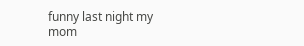funny last night my mom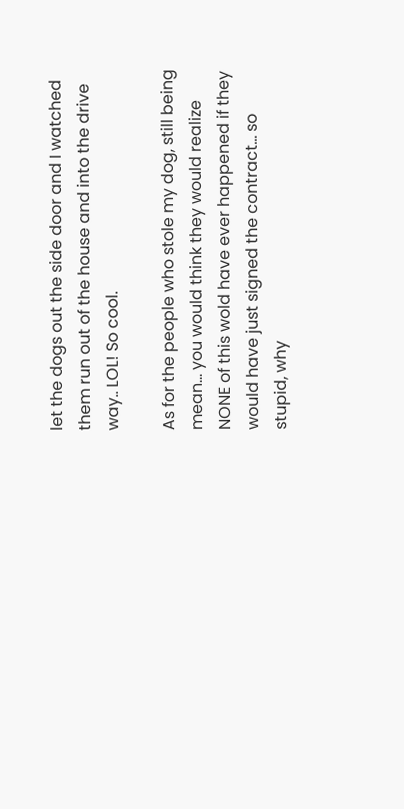let the dogs out the side door and I watched them run out of the house and into the drive way.. LOL! So cool.

As for the people who stole my dog, still being mean... you would think they would realize NONE of this wold have ever happened if they would have just signed the contract... so stupid, why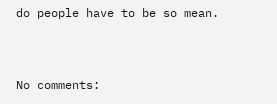do people have to be so mean.


No comments: